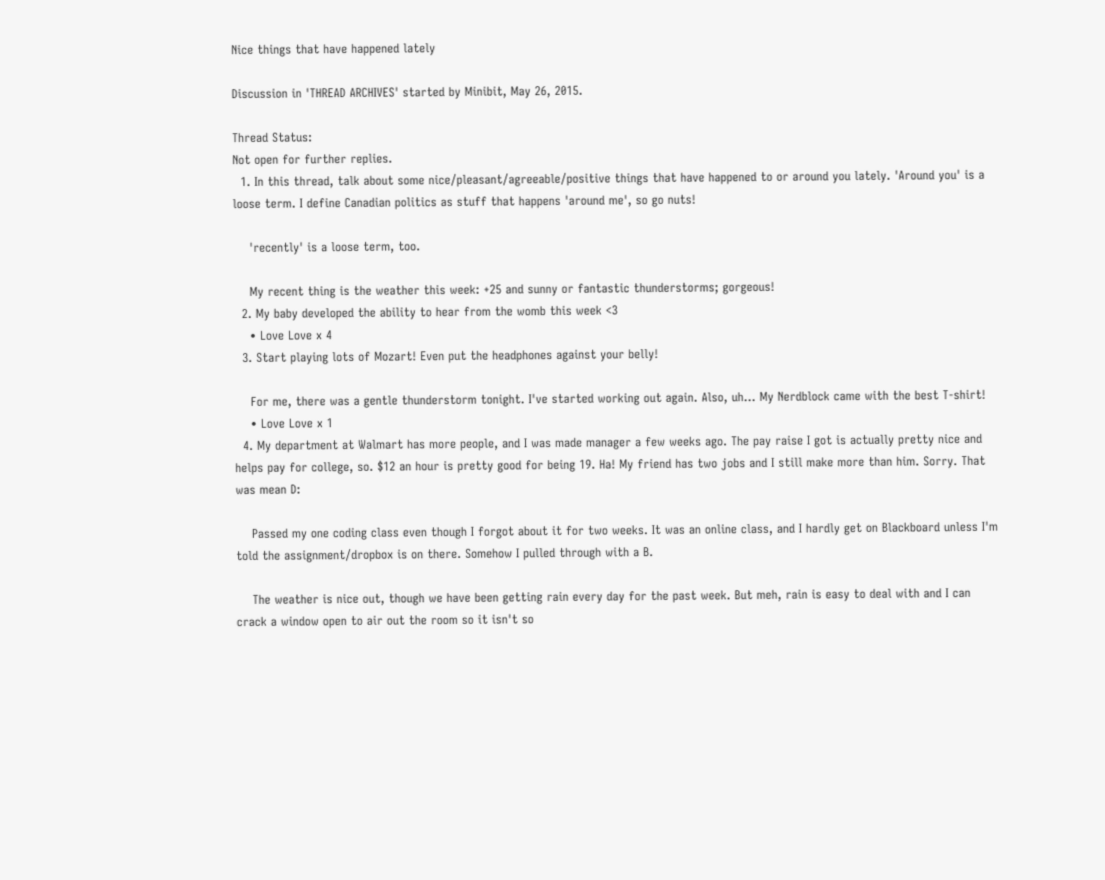Nice things that have happened lately

Discussion in 'THREAD ARCHIVES' started by Minibit, May 26, 2015.

Thread Status:
Not open for further replies.
  1. In this thread, talk about some nice/pleasant/agreeable/positive things that have happened to or around you lately. 'Around you' is a loose term. I define Canadian politics as stuff that happens 'around me', so go nuts!

    'recently' is a loose term, too.

    My recent thing is the weather this week: +25 and sunny or fantastic thunderstorms; gorgeous!
  2. My baby developed the ability to hear from the womb this week <3
    • Love Love x 4
  3. Start playing lots of Mozart! Even put the headphones against your belly!

    For me, there was a gentle thunderstorm tonight. I've started working out again. Also, uh... My Nerdblock came with the best T-shirt!
    • Love Love x 1
  4. My department at Walmart has more people, and I was made manager a few weeks ago. The pay raise I got is actually pretty nice and helps pay for college, so. $12 an hour is pretty good for being 19. Ha! My friend has two jobs and I still make more than him. Sorry. That was mean D:

    Passed my one coding class even though I forgot about it for two weeks. It was an online class, and I hardly get on Blackboard unless I'm told the assignment/dropbox is on there. Somehow I pulled through with a B.

    The weather is nice out, though we have been getting rain every day for the past week. But meh, rain is easy to deal with and I can crack a window open to air out the room so it isn't so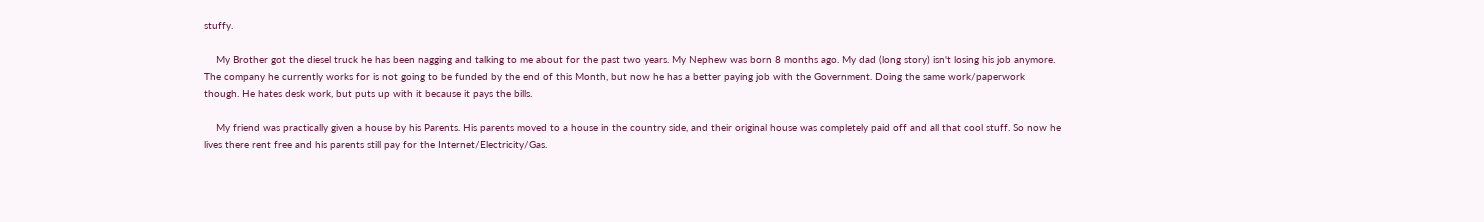stuffy.

    My Brother got the diesel truck he has been nagging and talking to me about for the past two years. My Nephew was born 8 months ago. My dad (long story) isn't losing his job anymore. The company he currently works for is not going to be funded by the end of this Month, but now he has a better paying job with the Government. Doing the same work/paperwork though. He hates desk work, but puts up with it because it pays the bills.

    My friend was practically given a house by his Parents. His parents moved to a house in the country side, and their original house was completely paid off and all that cool stuff. So now he lives there rent free and his parents still pay for the Internet/Electricity/Gas.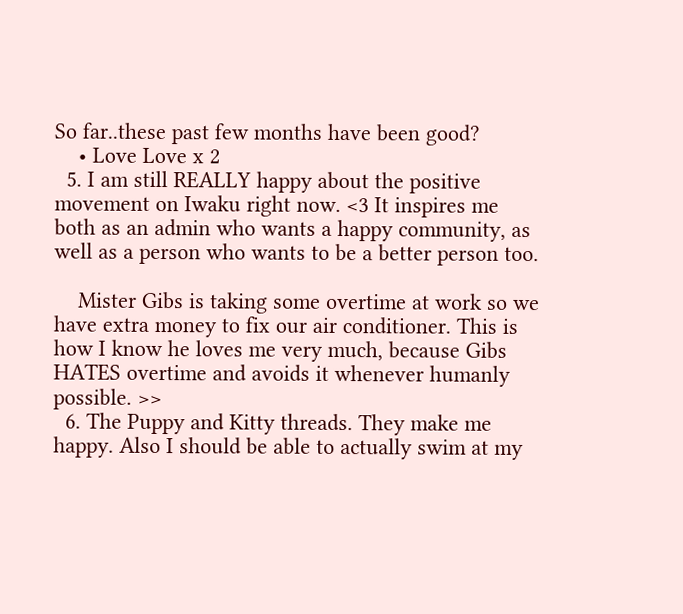So far..these past few months have been good?
    • Love Love x 2
  5. I am still REALLY happy about the positive movement on Iwaku right now. <3 It inspires me both as an admin who wants a happy community, as well as a person who wants to be a better person too.

    Mister Gibs is taking some overtime at work so we have extra money to fix our air conditioner. This is how I know he loves me very much, because Gibs HATES overtime and avoids it whenever humanly possible. >>
  6. The Puppy and Kitty threads. They make me happy. Also I should be able to actually swim at my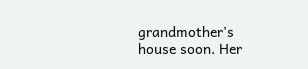grandmother's house soon. Her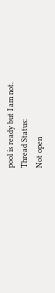pool is ready but I am not.
Thread Status:
Not open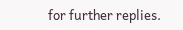for further replies.